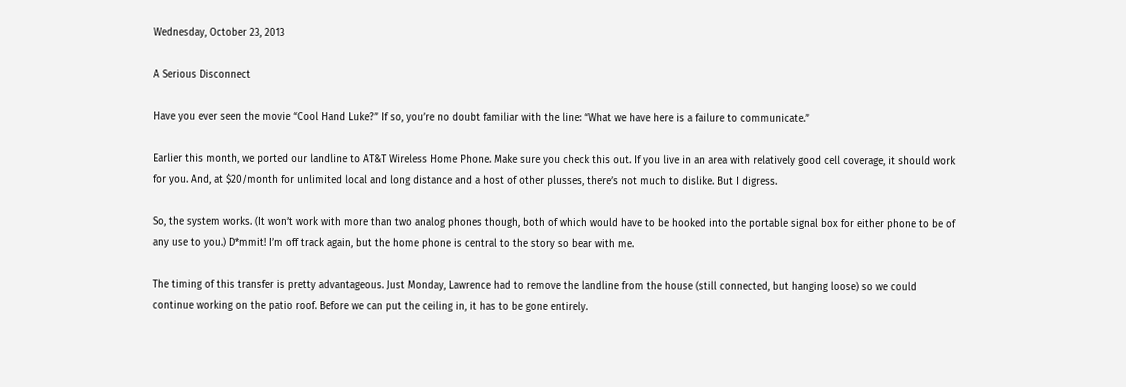Wednesday, October 23, 2013

A Serious Disconnect

Have you ever seen the movie “Cool Hand Luke?” If so, you’re no doubt familiar with the line: “What we have here is a failure to communicate.”

Earlier this month, we ported our landline to AT&T Wireless Home Phone. Make sure you check this out. If you live in an area with relatively good cell coverage, it should work for you. And, at $20/month for unlimited local and long distance and a host of other plusses, there’s not much to dislike. But I digress.

So, the system works. (It won’t work with more than two analog phones though, both of which would have to be hooked into the portable signal box for either phone to be of any use to you.) D*mmit! I’m off track again, but the home phone is central to the story so bear with me.

The timing of this transfer is pretty advantageous. Just Monday, Lawrence had to remove the landline from the house (still connected, but hanging loose) so we could continue working on the patio roof. Before we can put the ceiling in, it has to be gone entirely.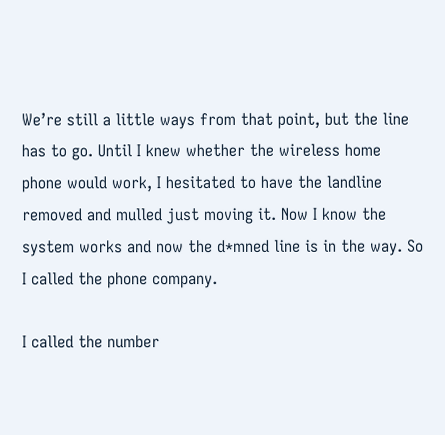We’re still a little ways from that point, but the line has to go. Until I knew whether the wireless home phone would work, I hesitated to have the landline removed and mulled just moving it. Now I know the system works and now the d*mned line is in the way. So I called the phone company.

I called the number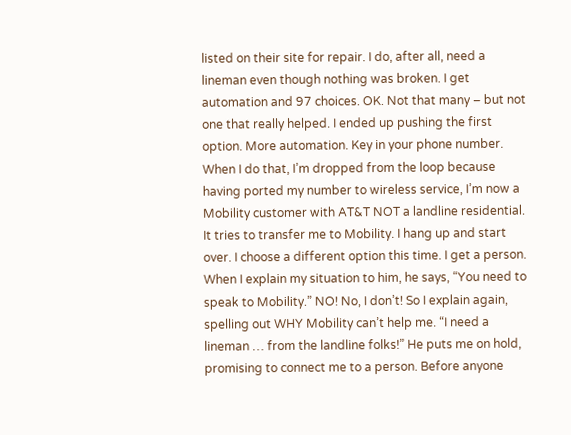listed on their site for repair. I do, after all, need a lineman even though nothing was broken. I get automation and 97 choices. OK. Not that many – but not one that really helped. I ended up pushing the first option. More automation. Key in your phone number. When I do that, I’m dropped from the loop because having ported my number to wireless service, I’m now a Mobility customer with AT&T NOT a landline residential. It tries to transfer me to Mobility. I hang up and start over. I choose a different option this time. I get a person. When I explain my situation to him, he says, “You need to speak to Mobility.” NO! No, I don’t! So I explain again, spelling out WHY Mobility can’t help me. “I need a lineman … from the landline folks!” He puts me on hold, promising to connect me to a person. Before anyone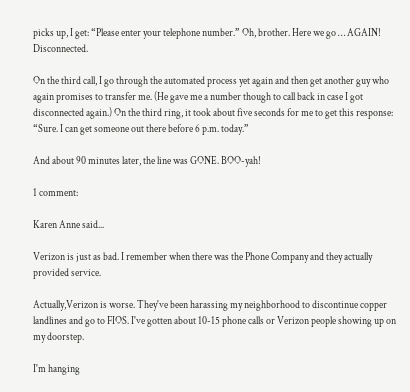picks up, I get: “Please enter your telephone number.” Oh, brother. Here we go … AGAIN! Disconnected.

On the third call, I go through the automated process yet again and then get another guy who again promises to transfer me. (He gave me a number though to call back in case I got disconnected again.) On the third ring, it took about five seconds for me to get this response: “Sure. I can get someone out there before 6 p.m. today.”

And about 90 minutes later, the line was GONE. BOO-yah!

1 comment:

Karen Anne said...

Verizon is just as bad. I remember when there was the Phone Company and they actually provided service.

Actually,Verizon is worse. They've been harassing my neighborhood to discontinue copper landlines and go to FIOS. I've gotten about 10-15 phone calls or Verizon people showing up on my doorstep.

I'm hanging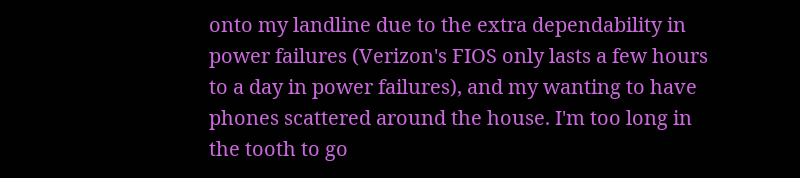onto my landline due to the extra dependability in power failures (Verizon's FIOS only lasts a few hours to a day in power failures), and my wanting to have phones scattered around the house. I'm too long in the tooth to go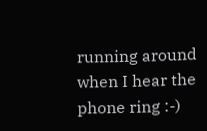running around when I hear the phone ring :-)